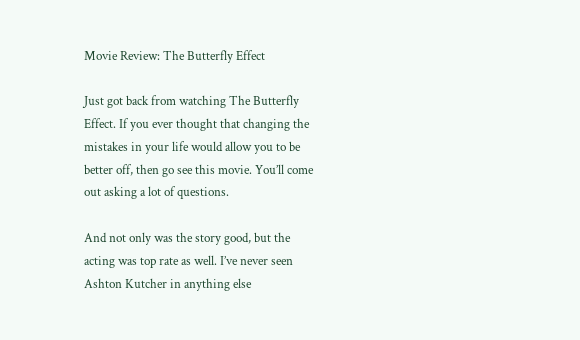Movie Review: The Butterfly Effect

Just got back from watching The Butterfly Effect. If you ever thought that changing the mistakes in your life would allow you to be better off, then go see this movie. You’ll come out asking a lot of questions.

And not only was the story good, but the acting was top rate as well. I’ve never seen Ashton Kutcher in anything else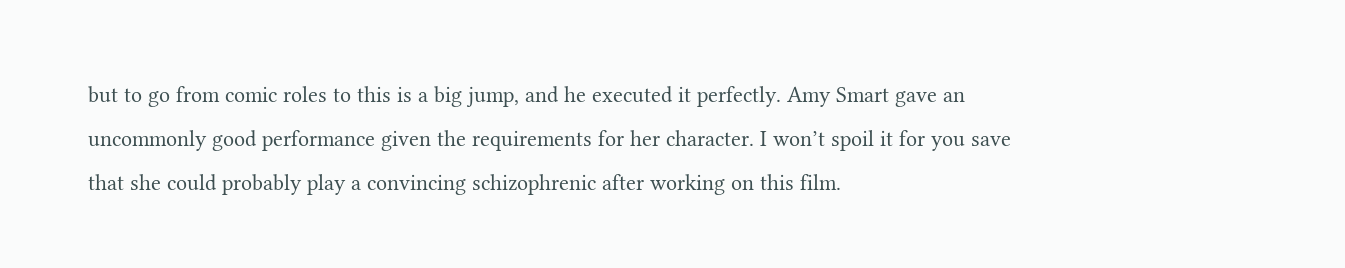but to go from comic roles to this is a big jump, and he executed it perfectly. Amy Smart gave an uncommonly good performance given the requirements for her character. I won’t spoil it for you save that she could probably play a convincing schizophrenic after working on this film.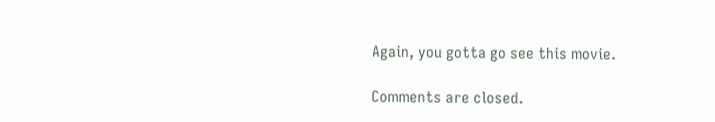Again, you gotta go see this movie.

Comments are closed.